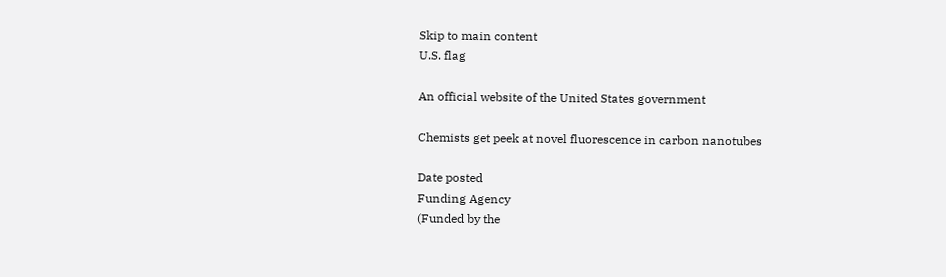Skip to main content
U.S. flag

An official website of the United States government

Chemists get peek at novel fluorescence in carbon nanotubes

Date posted
Funding Agency
(Funded by the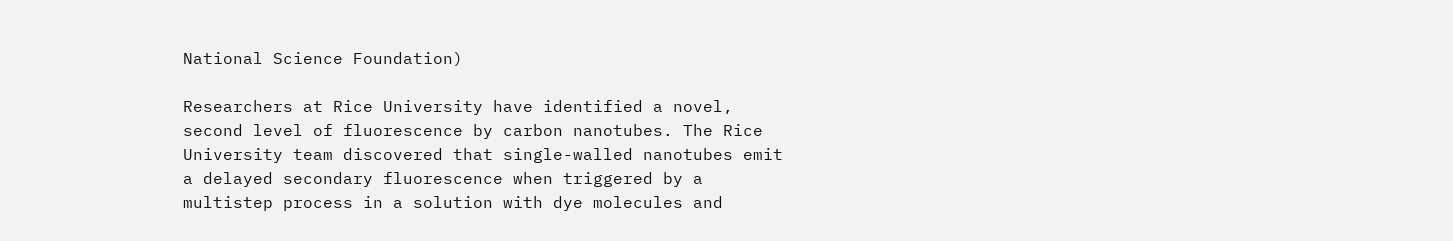National Science Foundation)

Researchers at Rice University have identified a novel, second level of fluorescence by carbon nanotubes. The Rice University team discovered that single-walled nanotubes emit a delayed secondary fluorescence when triggered by a multistep process in a solution with dye molecules and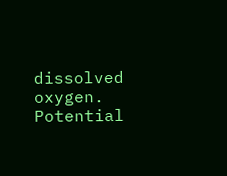dissolved oxygen. Potential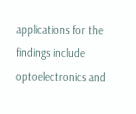applications for the findings include optoelectronics and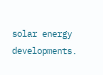solar energy developments.